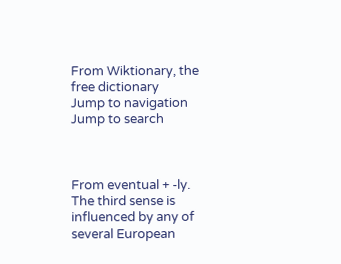From Wiktionary, the free dictionary
Jump to navigation Jump to search



From eventual + -ly. The third sense is influenced by any of several European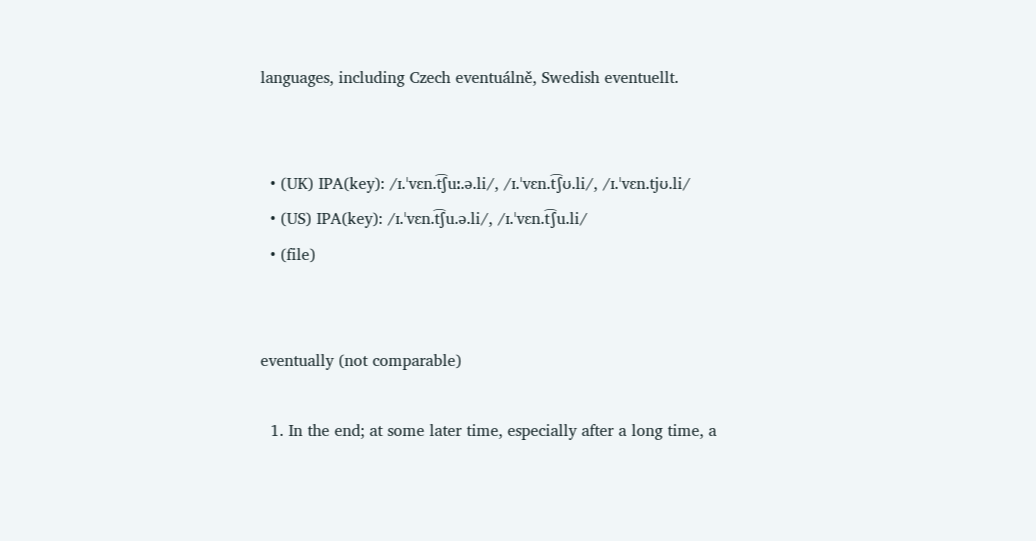languages, including Czech eventuálně, Swedish eventuellt.


  • (UK) IPA(key): /ɪ.ˈvɛn.t͡ʃuː.ə.li/, /ɪ.ˈvɛn.t͡ʃʊ.li/, /ɪ.ˈvɛn.tjʊ.li/
  • (US) IPA(key): /ɪ.ˈvɛn.t͡ʃu.ə.li/, /ɪ.ˈvɛn.t͡ʃu.li/
  • (file)


eventually (not comparable)

  1. In the end; at some later time, especially after a long time, a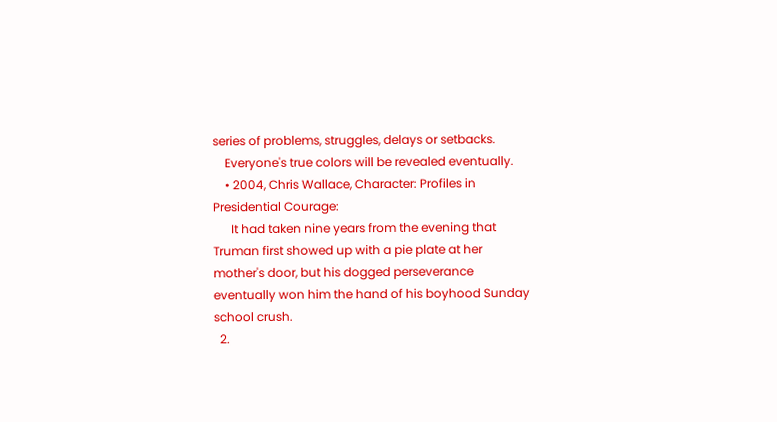series of problems, struggles, delays or setbacks.
    Everyone's true colors will be revealed eventually.
    • 2004, Chris Wallace, Character: Profiles in Presidential Courage:
      It had taken nine years from the evening that Truman first showed up with a pie plate at her mother's door, but his dogged perseverance eventually won him the hand of his boyhood Sunday school crush.
  2.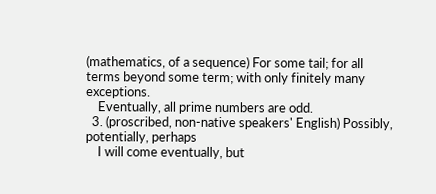(mathematics, of a sequence) For some tail; for all terms beyond some term; with only finitely many exceptions.
    Eventually, all prime numbers are odd.
  3. (proscribed, non-native speakers' English) Possibly, potentially, perhaps
    I will come eventually, but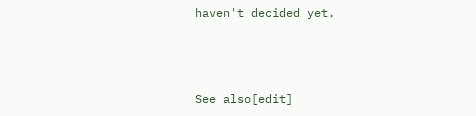haven't decided yet.



See also[edit]